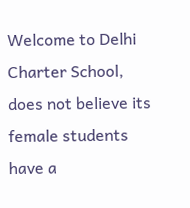Welcome to Delhi Charter School, does not believe its female students have a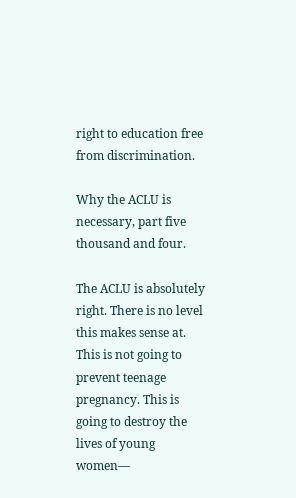right to education free from discrimination.

Why the ACLU is necessary, part five thousand and four.

The ACLU is absolutely right. There is no level this makes sense at. This is not going to prevent teenage pregnancy. This is going to destroy the lives of young women—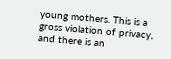young mothers. This is a gross violation of privacy, and there is an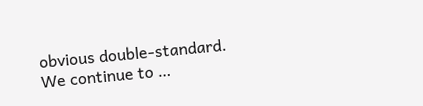obvious double-standard. We continue to …